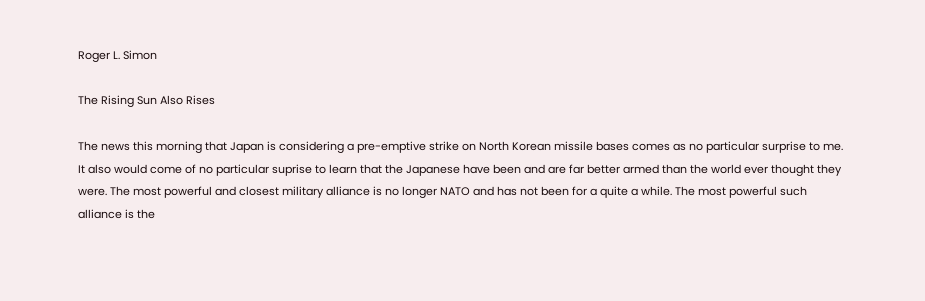Roger L. Simon

The Rising Sun Also Rises

The news this morning that Japan is considering a pre-emptive strike on North Korean missile bases comes as no particular surprise to me. It also would come of no particular suprise to learn that the Japanese have been and are far better armed than the world ever thought they were. The most powerful and closest military alliance is no longer NATO and has not been for a quite a while. The most powerful such alliance is the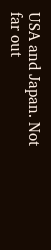USA and Japan. Not far out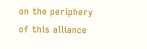on the periphery of this alliance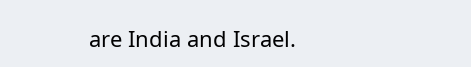are India and Israel.